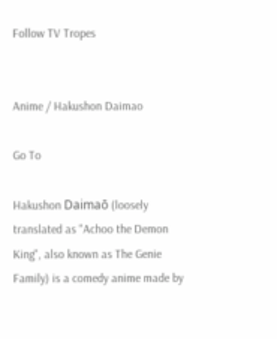Follow TV Tropes


Anime / Hakushon Daimao

Go To

Hakushon Daimaō (loosely translated as "Achoo the Demon King", also known as The Genie Family) is a comedy anime made by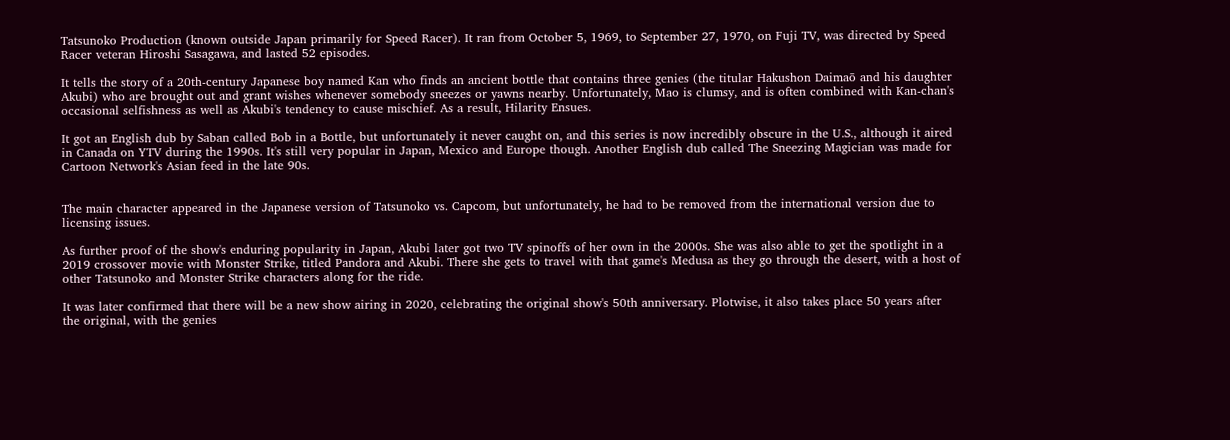Tatsunoko Production (known outside Japan primarily for Speed Racer). It ran from October 5, 1969, to September 27, 1970, on Fuji TV, was directed by Speed Racer veteran Hiroshi Sasagawa, and lasted 52 episodes.

It tells the story of a 20th-century Japanese boy named Kan who finds an ancient bottle that contains three genies (the titular Hakushon Daimaō and his daughter Akubi) who are brought out and grant wishes whenever somebody sneezes or yawns nearby. Unfortunately, Mao is clumsy, and is often combined with Kan-chan's occasional selfishness as well as Akubi's tendency to cause mischief. As a result, Hilarity Ensues.

It got an English dub by Saban called Bob in a Bottle, but unfortunately it never caught on, and this series is now incredibly obscure in the U.S., although it aired in Canada on YTV during the 1990s. It's still very popular in Japan, Mexico and Europe though. Another English dub called The Sneezing Magician was made for Cartoon Network's Asian feed in the late 90s.


The main character appeared in the Japanese version of Tatsunoko vs. Capcom, but unfortunately, he had to be removed from the international version due to licensing issues.

As further proof of the show's enduring popularity in Japan, Akubi later got two TV spinoffs of her own in the 2000s. She was also able to get the spotlight in a 2019 crossover movie with Monster Strike, titled Pandora and Akubi. There she gets to travel with that game's Medusa as they go through the desert, with a host of other Tatsunoko and Monster Strike characters along for the ride.

It was later confirmed that there will be a new show airing in 2020, celebrating the original show's 50th anniversary. Plotwise, it also takes place 50 years after the original, with the genies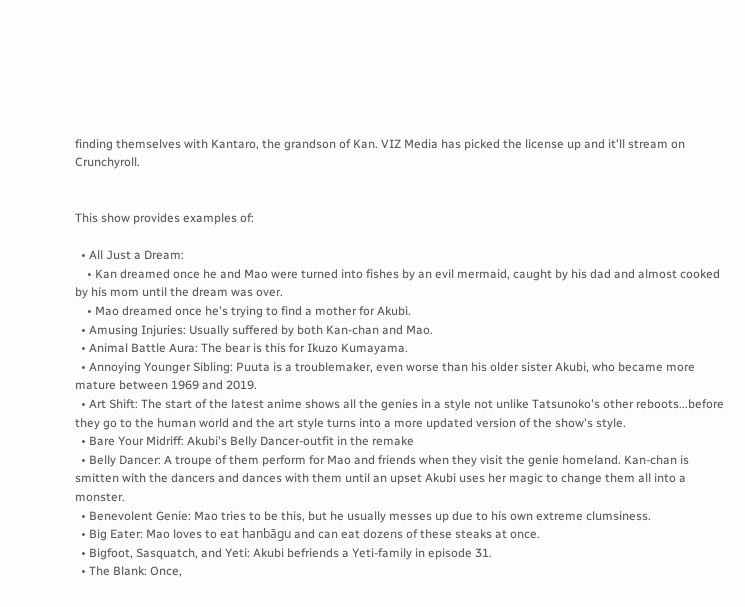finding themselves with Kantaro, the grandson of Kan. VIZ Media has picked the license up and it'll stream on Crunchyroll.


This show provides examples of:

  • All Just a Dream:
    • Kan dreamed once he and Mao were turned into fishes by an evil mermaid, caught by his dad and almost cooked by his mom until the dream was over.
    • Mao dreamed once he's trying to find a mother for Akubi.
  • Amusing Injuries: Usually suffered by both Kan-chan and Mao.
  • Animal Battle Aura: The bear is this for Ikuzo Kumayama.
  • Annoying Younger Sibling: Puuta is a troublemaker, even worse than his older sister Akubi, who became more mature between 1969 and 2019.
  • Art Shift: The start of the latest anime shows all the genies in a style not unlike Tatsunoko's other reboots...before they go to the human world and the art style turns into a more updated version of the show's style.
  • Bare Your Midriff: Akubi's Belly Dancer-outfit in the remake
  • Belly Dancer: A troupe of them perform for Mao and friends when they visit the genie homeland. Kan-chan is smitten with the dancers and dances with them until an upset Akubi uses her magic to change them all into a monster.
  • Benevolent Genie: Mao tries to be this, but he usually messes up due to his own extreme clumsiness.
  • Big Eater: Mao loves to eat hanbāgu and can eat dozens of these steaks at once.
  • Bigfoot, Sasquatch, and Yeti: Akubi befriends a Yeti-family in episode 31.
  • The Blank: Once,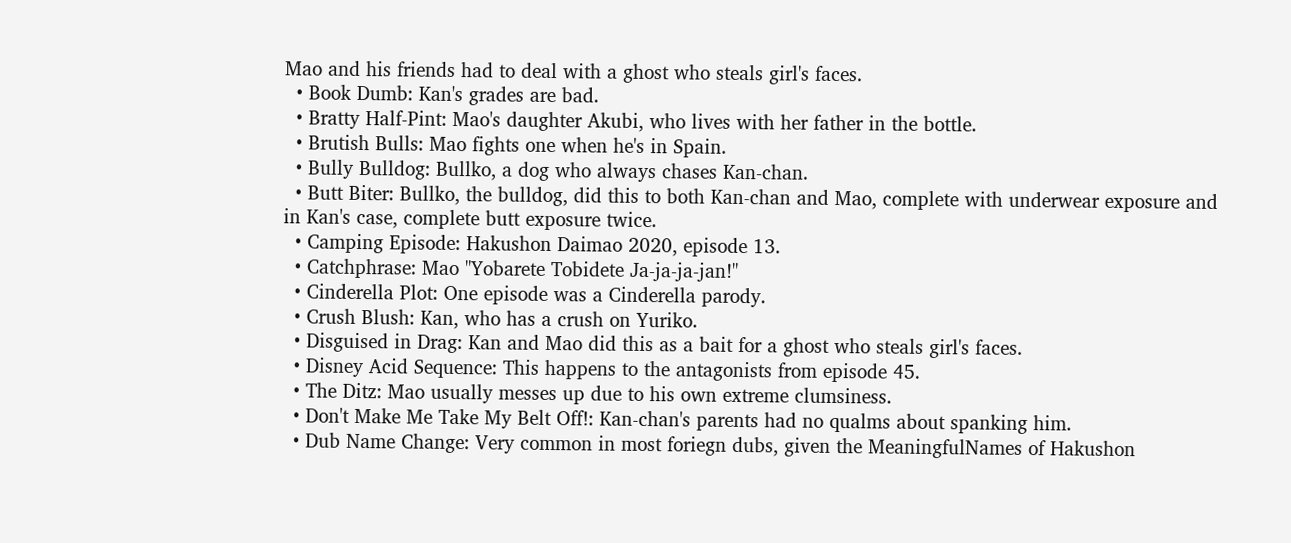Mao and his friends had to deal with a ghost who steals girl's faces.
  • Book Dumb: Kan's grades are bad.
  • Bratty Half-Pint: Mao's daughter Akubi, who lives with her father in the bottle.
  • Brutish Bulls: Mao fights one when he's in Spain.
  • Bully Bulldog: Bullko, a dog who always chases Kan-chan.
  • Butt Biter: Bullko, the bulldog, did this to both Kan-chan and Mao, complete with underwear exposure and in Kan's case, complete butt exposure twice.
  • Camping Episode: Hakushon Daimao 2020, episode 13.
  • Catchphrase: Mao "Yobarete Tobidete Ja-ja-ja-jan!"
  • Cinderella Plot: One episode was a Cinderella parody.
  • Crush Blush: Kan, who has a crush on Yuriko.
  • Disguised in Drag: Kan and Mao did this as a bait for a ghost who steals girl's faces.
  • Disney Acid Sequence: This happens to the antagonists from episode 45.
  • The Ditz: Mao usually messes up due to his own extreme clumsiness.
  • Don't Make Me Take My Belt Off!: Kan-chan's parents had no qualms about spanking him.
  • Dub Name Change: Very common in most foriegn dubs, given the MeaningfulNames of Hakushon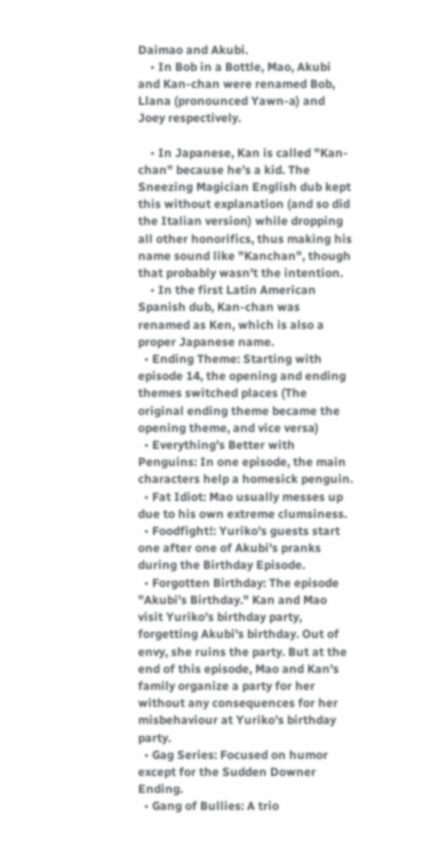Daimao and Akubi.
    • In Bob in a Bottle, Mao, Akubi and Kan-chan were renamed Bob, Llana (pronounced Yawn-a) and Joey respectively.

    • In Japanese, Kan is called "Kan-chan" because he's a kid. The Sneezing Magician English dub kept this without explanation (and so did the Italian version) while dropping all other honorifics, thus making his name sound like "Kanchan", though that probably wasn't the intention.
    • In the first Latin American Spanish dub, Kan-chan was renamed as Ken, which is also a proper Japanese name.
  • Ending Theme: Starting with episode 14, the opening and ending themes switched places (The original ending theme became the opening theme, and vice versa)
  • Everything's Better with Penguins: In one episode, the main characters help a homesick penguin.
  • Fat Idiot: Mao usually messes up due to his own extreme clumsiness.
  • Foodfight!: Yuriko's guests start one after one of Akubi's pranks during the Birthday Episode.
  • Forgotten Birthday: The episode "Akubi's Birthday." Kan and Mao visit Yuriko's birthday party, forgetting Akubi's birthday. Out of envy, she ruins the party. But at the end of this episode, Mao and Kan's family organize a party for her without any consequences for her misbehaviour at Yuriko's birthday party.
  • Gag Series: Focused on humor except for the Sudden Downer Ending.
  • Gang of Bullies: A trio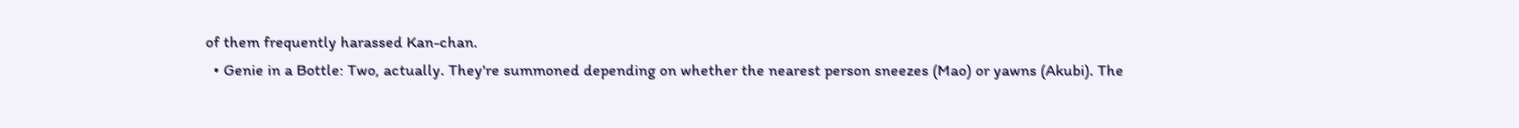of them frequently harassed Kan-chan.
  • Genie in a Bottle: Two, actually. They're summoned depending on whether the nearest person sneezes (Mao) or yawns (Akubi). The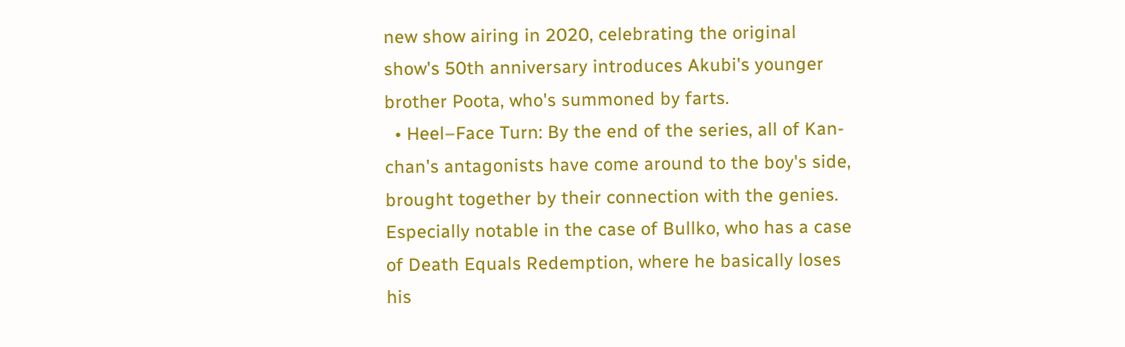new show airing in 2020, celebrating the original show's 50th anniversary introduces Akubi's younger brother Poota, who's summoned by farts.
  • Heel–Face Turn: By the end of the series, all of Kan-chan's antagonists have come around to the boy's side, brought together by their connection with the genies. Especially notable in the case of Bullko, who has a case of Death Equals Redemption, where he basically loses his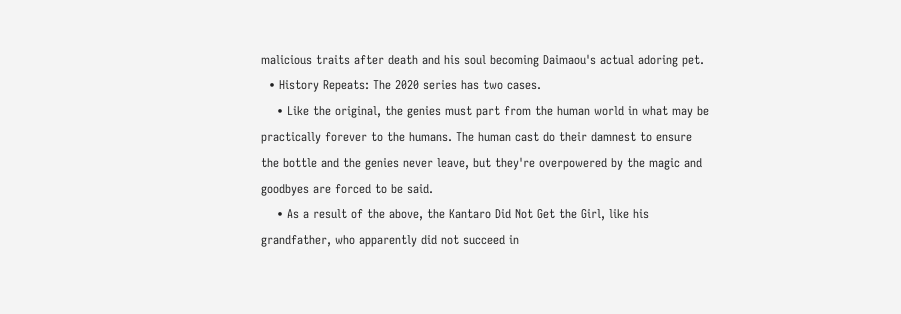malicious traits after death and his soul becoming Daimaou's actual adoring pet.
  • History Repeats: The 2020 series has two cases.
    • Like the original, the genies must part from the human world in what may be practically forever to the humans. The human cast do their damnest to ensure the bottle and the genies never leave, but they're overpowered by the magic and goodbyes are forced to be said.
    • As a result of the above, the Kantaro Did Not Get the Girl, like his grandfather, who apparently did not succeed in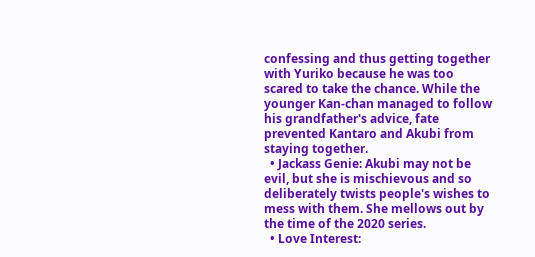confessing and thus getting together with Yuriko because he was too scared to take the chance. While the younger Kan-chan managed to follow his grandfather's advice, fate prevented Kantaro and Akubi from staying together.
  • Jackass Genie: Akubi may not be evil, but she is mischievous and so deliberately twists people's wishes to mess with them. She mellows out by the time of the 2020 series.
  • Love Interest: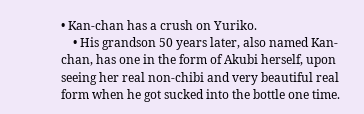• Kan-chan has a crush on Yuriko.
    • His grandson 50 years later, also named Kan-chan, has one in the form of Akubi herself, upon seeing her real non-chibi and very beautiful real form when he got sucked into the bottle one time.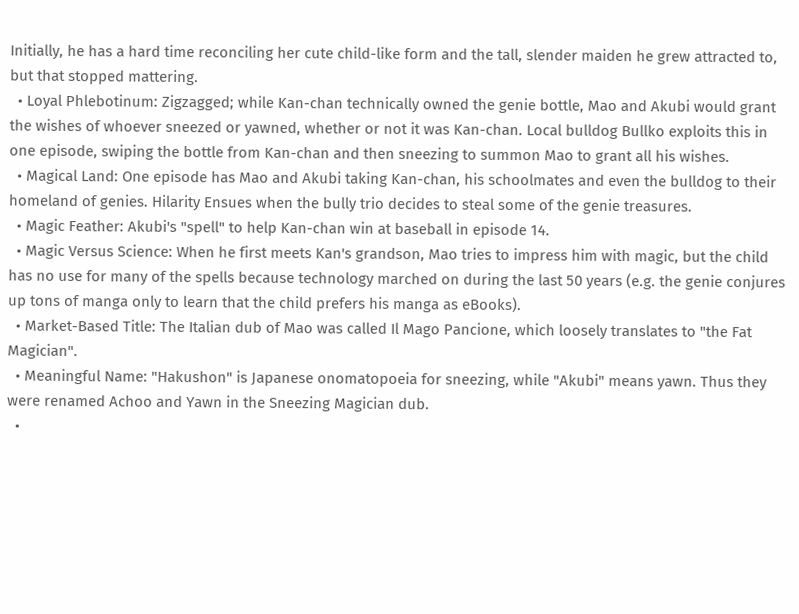Initially, he has a hard time reconciling her cute child-like form and the tall, slender maiden he grew attracted to, but that stopped mattering.
  • Loyal Phlebotinum: Zigzagged; while Kan-chan technically owned the genie bottle, Mao and Akubi would grant the wishes of whoever sneezed or yawned, whether or not it was Kan-chan. Local bulldog Bullko exploits this in one episode, swiping the bottle from Kan-chan and then sneezing to summon Mao to grant all his wishes.
  • Magical Land: One episode has Mao and Akubi taking Kan-chan, his schoolmates and even the bulldog to their homeland of genies. Hilarity Ensues when the bully trio decides to steal some of the genie treasures.
  • Magic Feather: Akubi's "spell" to help Kan-chan win at baseball in episode 14.
  • Magic Versus Science: When he first meets Kan's grandson, Mao tries to impress him with magic, but the child has no use for many of the spells because technology marched on during the last 50 years (e.g. the genie conjures up tons of manga only to learn that the child prefers his manga as eBooks).
  • Market-Based Title: The Italian dub of Mao was called Il Mago Pancione, which loosely translates to "the Fat Magician".
  • Meaningful Name: "Hakushon" is Japanese onomatopoeia for sneezing, while "Akubi" means yawn. Thus they were renamed Achoo and Yawn in the Sneezing Magician dub.
  •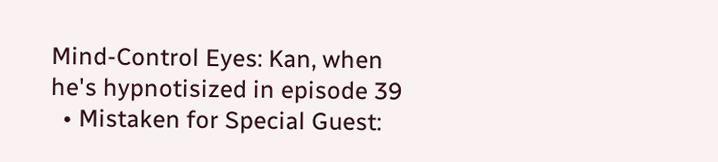Mind-Control Eyes: Kan, when he's hypnotisized in episode 39
  • Mistaken for Special Guest: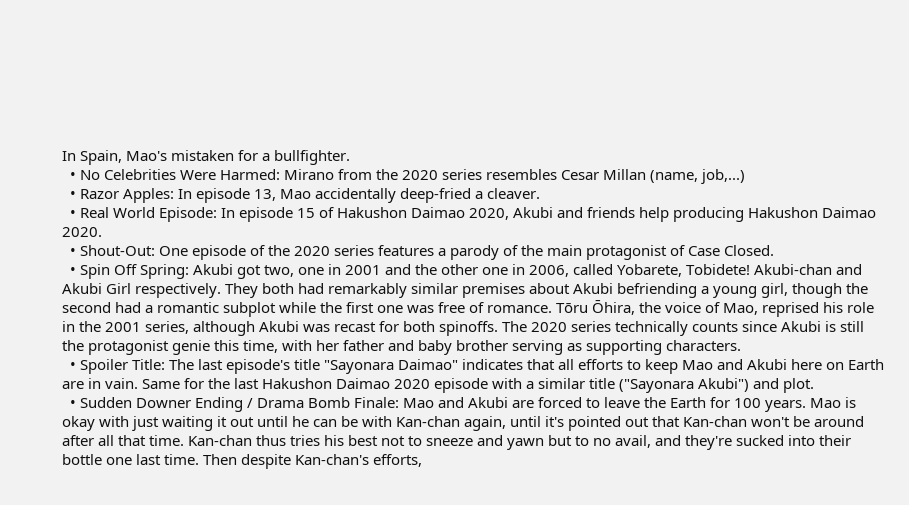In Spain, Mao's mistaken for a bullfighter.
  • No Celebrities Were Harmed: Mirano from the 2020 series resembles Cesar Millan (name, job,...)
  • Razor Apples: In episode 13, Mao accidentally deep-fried a cleaver.
  • Real World Episode: In episode 15 of Hakushon Daimao 2020, Akubi and friends help producing Hakushon Daimao 2020.
  • Shout-Out: One episode of the 2020 series features a parody of the main protagonist of Case Closed.
  • Spin Off Spring: Akubi got two, one in 2001 and the other one in 2006, called Yobarete, Tobidete! Akubi-chan and Akubi Girl respectively. They both had remarkably similar premises about Akubi befriending a young girl, though the second had a romantic subplot while the first one was free of romance. Tōru Ōhira, the voice of Mao, reprised his role in the 2001 series, although Akubi was recast for both spinoffs. The 2020 series technically counts since Akubi is still the protagonist genie this time, with her father and baby brother serving as supporting characters.
  • Spoiler Title: The last episode's title "Sayonara Daimao" indicates that all efforts to keep Mao and Akubi here on Earth are in vain. Same for the last Hakushon Daimao 2020 episode with a similar title ("Sayonara Akubi") and plot.
  • Sudden Downer Ending / Drama Bomb Finale: Mao and Akubi are forced to leave the Earth for 100 years. Mao is okay with just waiting it out until he can be with Kan-chan again, until it's pointed out that Kan-chan won't be around after all that time. Kan-chan thus tries his best not to sneeze and yawn but to no avail, and they're sucked into their bottle one last time. Then despite Kan-chan's efforts,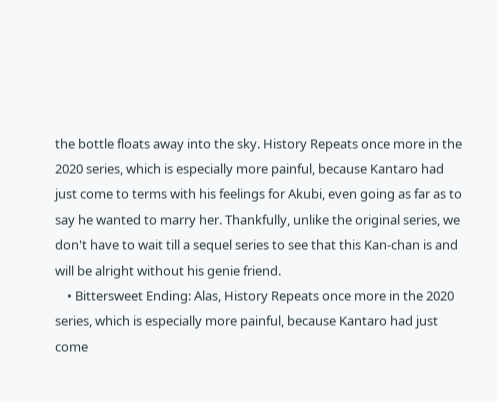the bottle floats away into the sky. History Repeats once more in the 2020 series, which is especially more painful, because Kantaro had just come to terms with his feelings for Akubi, even going as far as to say he wanted to marry her. Thankfully, unlike the original series, we don't have to wait till a sequel series to see that this Kan-chan is and will be alright without his genie friend.
    • Bittersweet Ending: Alas, History Repeats once more in the 2020 series, which is especially more painful, because Kantaro had just come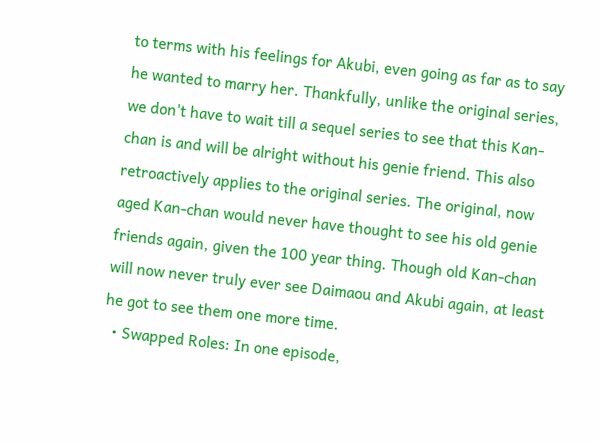to terms with his feelings for Akubi, even going as far as to say he wanted to marry her. Thankfully, unlike the original series, we don't have to wait till a sequel series to see that this Kan-chan is and will be alright without his genie friend. This also retroactively applies to the original series. The original, now aged Kan-chan would never have thought to see his old genie friends again, given the 100 year thing. Though old Kan-chan will now never truly ever see Daimaou and Akubi again, at least he got to see them one more time.
  • Swapped Roles: In one episode,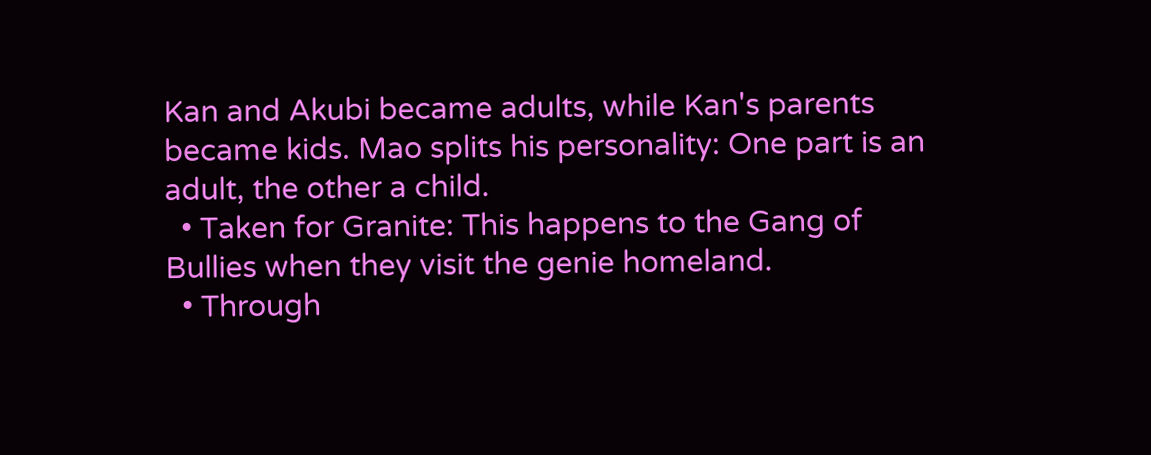Kan and Akubi became adults, while Kan's parents became kids. Mao splits his personality: One part is an adult, the other a child.
  • Taken for Granite: This happens to the Gang of Bullies when they visit the genie homeland.
  • Through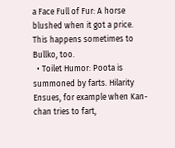a Face Full of Fur: A horse blushed when it got a price. This happens sometimes to Bullko, too.
  • Toilet Humor: Poota is summoned by farts. Hilarity Ensues, for example when Kan-chan tries to fart,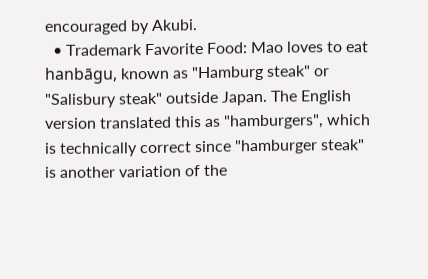encouraged by Akubi.
  • Trademark Favorite Food: Mao loves to eat hanbāgu, known as "Hamburg steak" or "Salisbury steak" outside Japan. The English version translated this as "hamburgers", which is technically correct since "hamburger steak" is another variation of the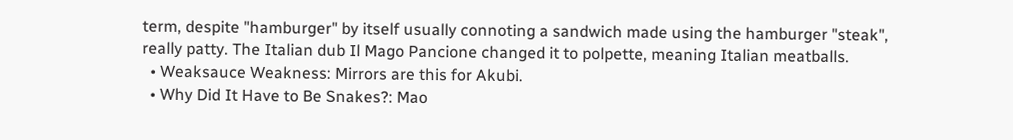term, despite "hamburger" by itself usually connoting a sandwich made using the hamburger "steak", really patty. The Italian dub Il Mago Pancione changed it to polpette, meaning Italian meatballs.
  • Weaksauce Weakness: Mirrors are this for Akubi.
  • Why Did It Have to Be Snakes?: Mao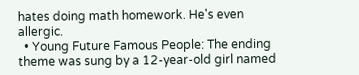hates doing math homework. He's even allergic.
  • Young Future Famous People: The ending theme was sung by a 12-year-old girl named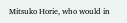Mitsuko Horie, who would in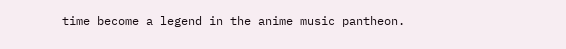time become a legend in the anime music pantheon.